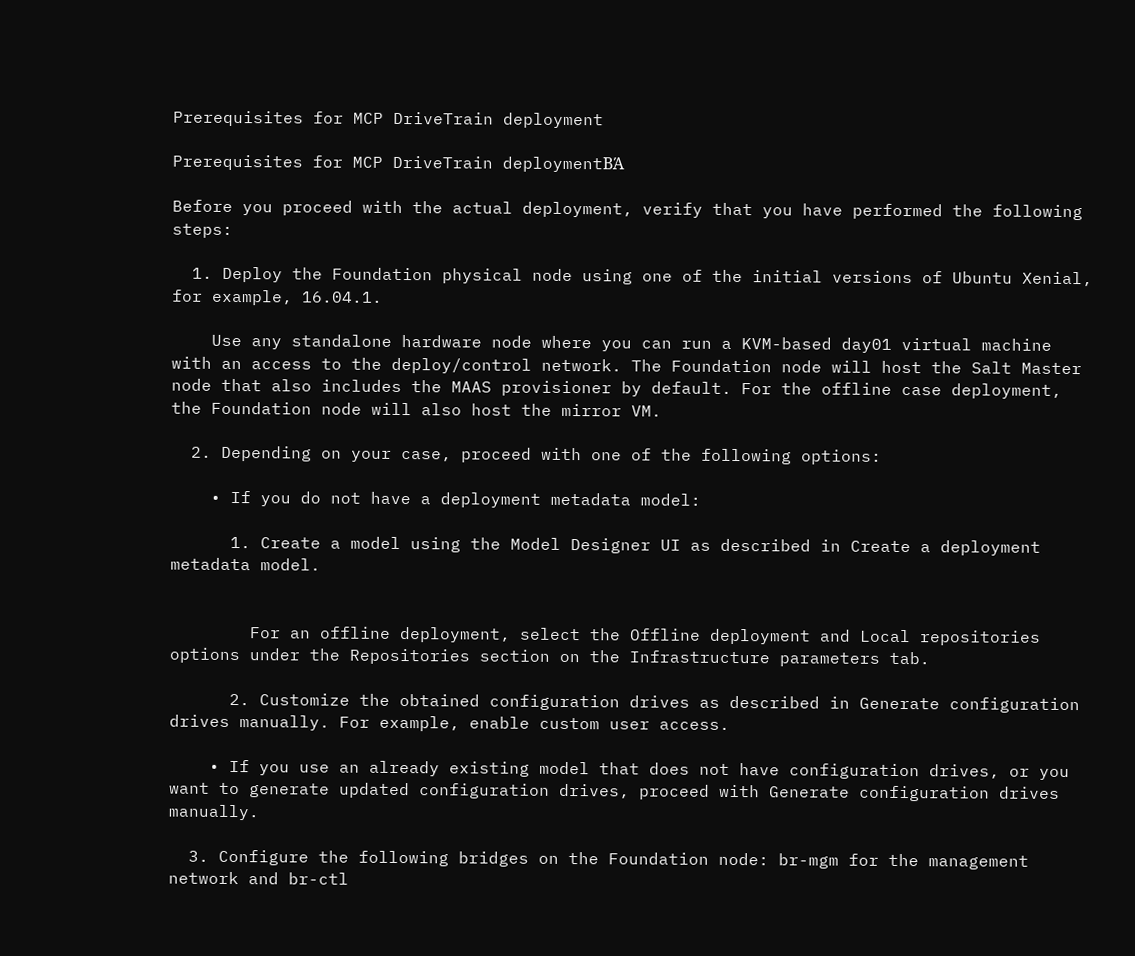Prerequisites for MCP DriveTrain deployment

Prerequisites for MCP DriveTrain deploymentΒΆ

Before you proceed with the actual deployment, verify that you have performed the following steps:

  1. Deploy the Foundation physical node using one of the initial versions of Ubuntu Xenial, for example, 16.04.1.

    Use any standalone hardware node where you can run a KVM-based day01 virtual machine with an access to the deploy/control network. The Foundation node will host the Salt Master node that also includes the MAAS provisioner by default. For the offline case deployment, the Foundation node will also host the mirror VM.

  2. Depending on your case, proceed with one of the following options:

    • If you do not have a deployment metadata model:

      1. Create a model using the Model Designer UI as described in Create a deployment metadata model.


        For an offline deployment, select the Offline deployment and Local repositories options under the Repositories section on the Infrastructure parameters tab.

      2. Customize the obtained configuration drives as described in Generate configuration drives manually. For example, enable custom user access.

    • If you use an already existing model that does not have configuration drives, or you want to generate updated configuration drives, proceed with Generate configuration drives manually.

  3. Configure the following bridges on the Foundation node: br-mgm for the management network and br-ctl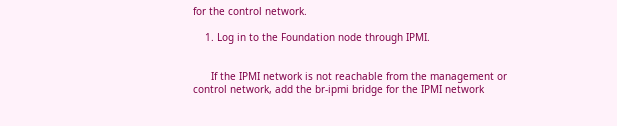for the control network.

    1. Log in to the Foundation node through IPMI.


      If the IPMI network is not reachable from the management or control network, add the br-ipmi bridge for the IPMI network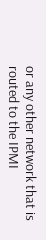or any other network that is routed to the IPMI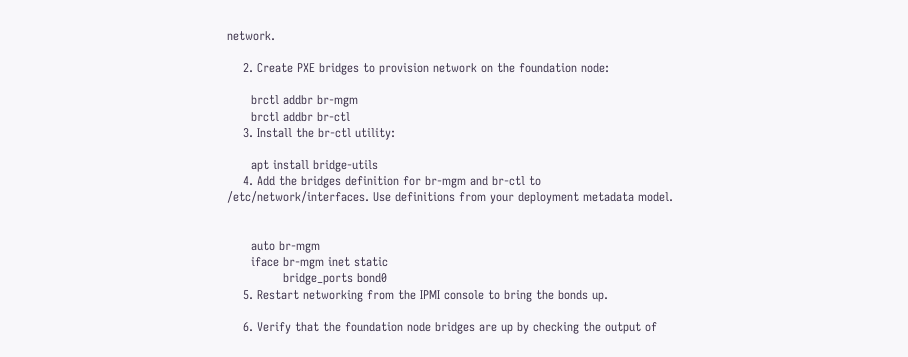network.

    2. Create PXE bridges to provision network on the foundation node:

      brctl addbr br-mgm
      brctl addbr br-ctl
    3. Install the br-ctl utility:

      apt install bridge-utils
    4. Add the bridges definition for br-mgm and br-ctl to /etc/network/interfaces. Use definitions from your deployment metadata model.


      auto br-mgm
      iface br-mgm inet static
              bridge_ports bond0
    5. Restart networking from the IPMI console to bring the bonds up.

    6. Verify that the foundation node bridges are up by checking the output of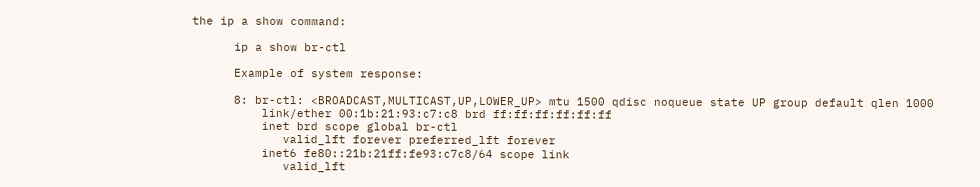the ip a show command:

      ip a show br-ctl

      Example of system response:

      8: br-ctl: <BROADCAST,MULTICAST,UP,LOWER_UP> mtu 1500 qdisc noqueue state UP group default qlen 1000
          link/ether 00:1b:21:93:c7:c8 brd ff:ff:ff:ff:ff:ff
          inet brd scope global br-ctl
             valid_lft forever preferred_lft forever
          inet6 fe80::21b:21ff:fe93:c7c8/64 scope link
             valid_lft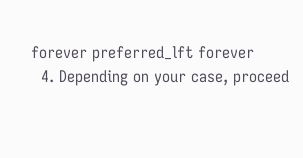forever preferred_lft forever
  4. Depending on your case, proceed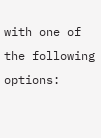with one of the following options: